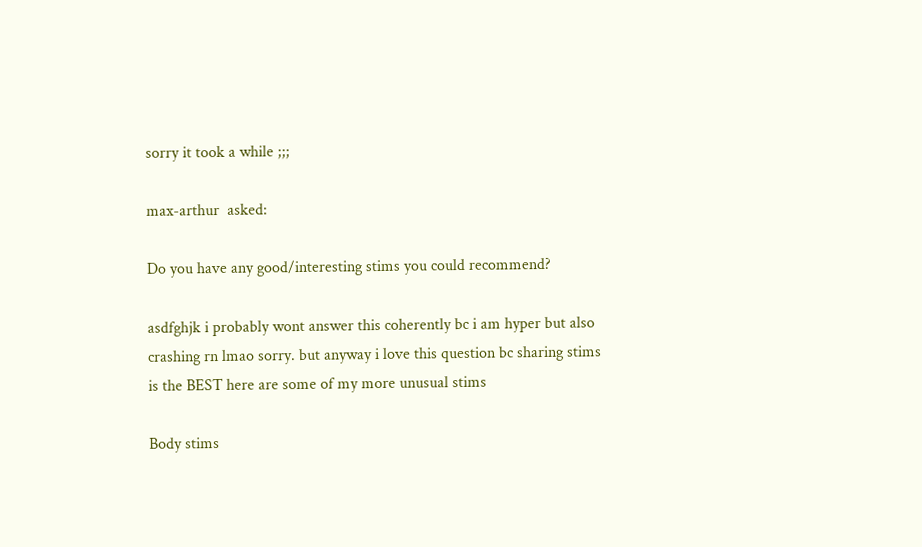sorry it took a while ;;;

max-arthur  asked:

Do you have any good/interesting stims you could recommend?

asdfghjk i probably wont answer this coherently bc i am hyper but also crashing rn lmao sorry. but anyway i love this question bc sharing stims is the BEST here are some of my more unusual stims

Body stims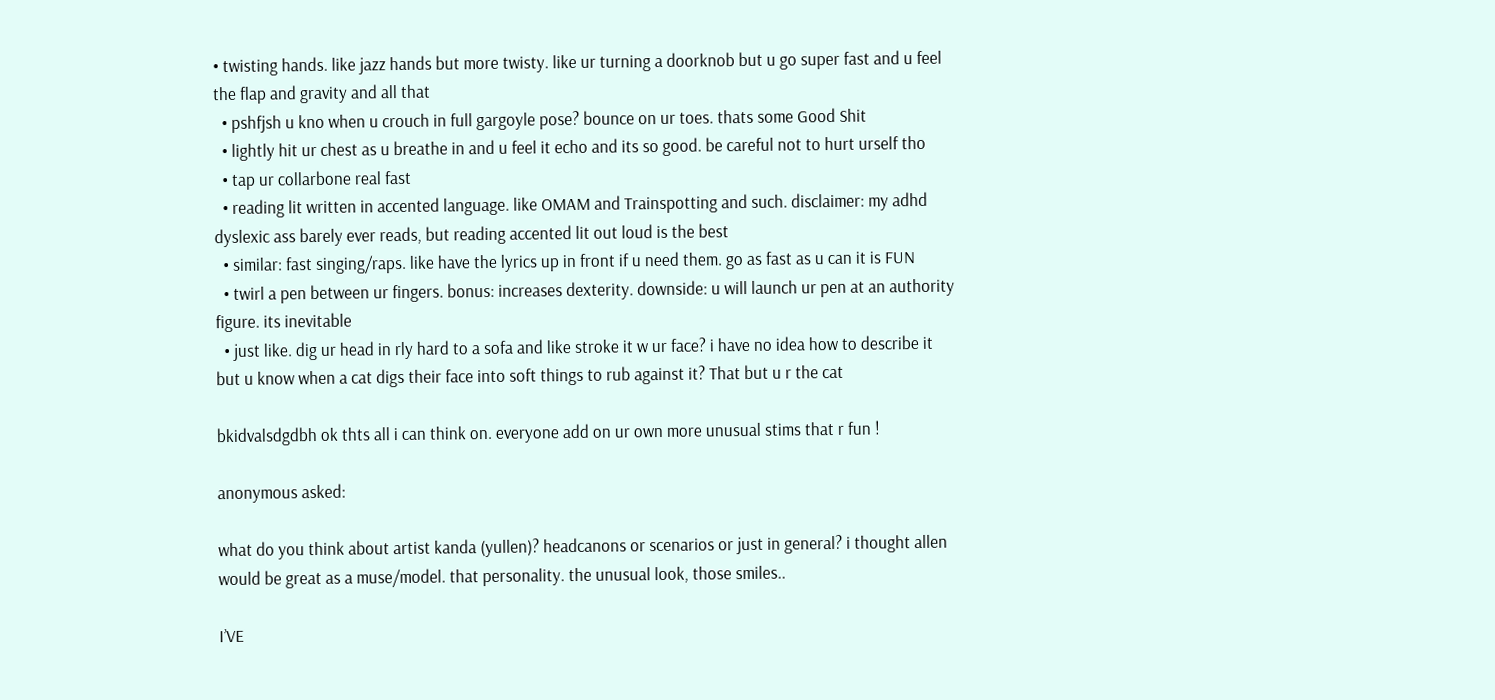• twisting hands. like jazz hands but more twisty. like ur turning a doorknob but u go super fast and u feel the flap and gravity and all that
  • pshfjsh u kno when u crouch in full gargoyle pose? bounce on ur toes. thats some Good Shit
  • lightly hit ur chest as u breathe in and u feel it echo and its so good. be careful not to hurt urself tho
  • tap ur collarbone real fast
  • reading lit written in accented language. like OMAM and Trainspotting and such. disclaimer: my adhd dyslexic ass barely ever reads, but reading accented lit out loud is the best
  • similar: fast singing/raps. like have the lyrics up in front if u need them. go as fast as u can it is FUN
  • twirl a pen between ur fingers. bonus: increases dexterity. downside: u will launch ur pen at an authority figure. its inevitable
  • just like. dig ur head in rly hard to a sofa and like stroke it w ur face? i have no idea how to describe it but u know when a cat digs their face into soft things to rub against it? That but u r the cat

bkidvalsdgdbh ok thts all i can think on. everyone add on ur own more unusual stims that r fun !

anonymous asked:

what do you think about artist kanda (yullen)? headcanons or scenarios or just in general? i thought allen would be great as a muse/model. that personality. the unusual look, those smiles..

I’VE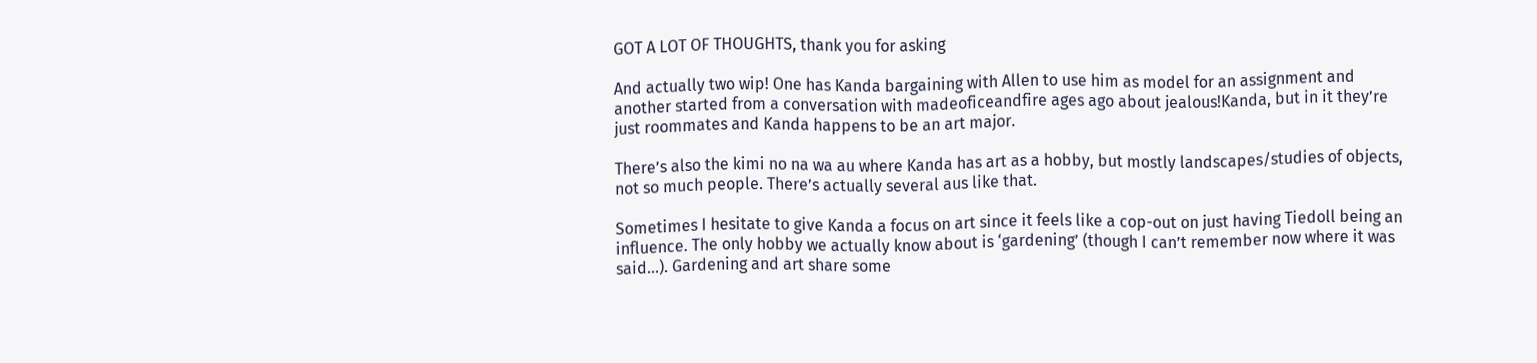GOT A LOT OF THOUGHTS, thank you for asking

And actually two wip! One has Kanda bargaining with Allen to use him as model for an assignment and another started from a conversation with madeoficeandfire ages ago about jealous!Kanda, but in it they’re just roommates and Kanda happens to be an art major.

There’s also the kimi no na wa au where Kanda has art as a hobby, but mostly landscapes/studies of objects, not so much people. There’s actually several aus like that.

Sometimes I hesitate to give Kanda a focus on art since it feels like a cop-out on just having Tiedoll being an influence. The only hobby we actually know about is ‘gardening’ (though I can’t remember now where it was said…). Gardening and art share some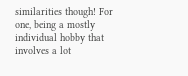similarities though! For one, being a mostly individual hobby that involves a lot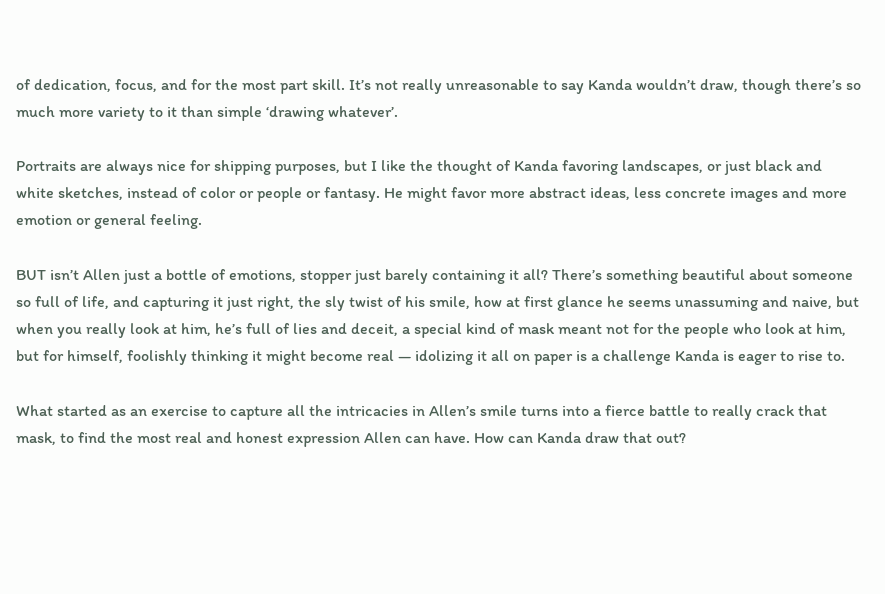of dedication, focus, and for the most part skill. It’s not really unreasonable to say Kanda wouldn’t draw, though there’s so much more variety to it than simple ‘drawing whatever’.

Portraits are always nice for shipping purposes, but I like the thought of Kanda favoring landscapes, or just black and white sketches, instead of color or people or fantasy. He might favor more abstract ideas, less concrete images and more emotion or general feeling.

BUT isn’t Allen just a bottle of emotions, stopper just barely containing it all? There’s something beautiful about someone so full of life, and capturing it just right, the sly twist of his smile, how at first glance he seems unassuming and naive, but when you really look at him, he’s full of lies and deceit, a special kind of mask meant not for the people who look at him, but for himself, foolishly thinking it might become real — idolizing it all on paper is a challenge Kanda is eager to rise to.

What started as an exercise to capture all the intricacies in Allen’s smile turns into a fierce battle to really crack that mask, to find the most real and honest expression Allen can have. How can Kanda draw that out?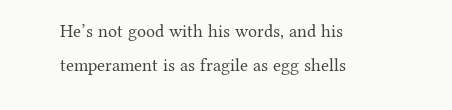He’s not good with his words, and his temperament is as fragile as egg shells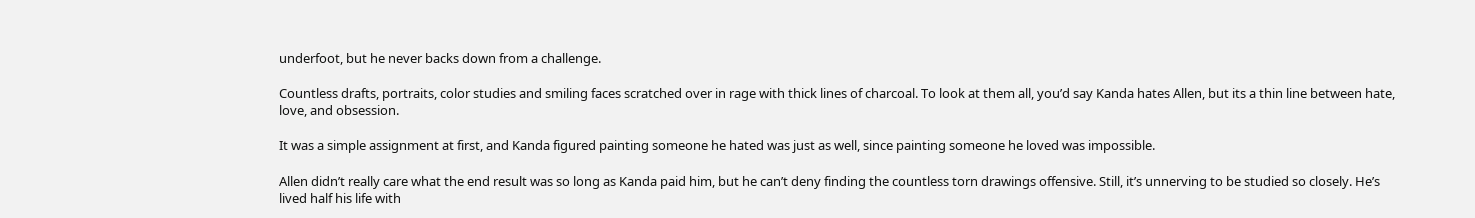underfoot, but he never backs down from a challenge.

Countless drafts, portraits, color studies and smiling faces scratched over in rage with thick lines of charcoal. To look at them all, you’d say Kanda hates Allen, but its a thin line between hate, love, and obsession.

It was a simple assignment at first, and Kanda figured painting someone he hated was just as well, since painting someone he loved was impossible.

Allen didn’t really care what the end result was so long as Kanda paid him, but he can’t deny finding the countless torn drawings offensive. Still, it’s unnerving to be studied so closely. He’s lived half his life with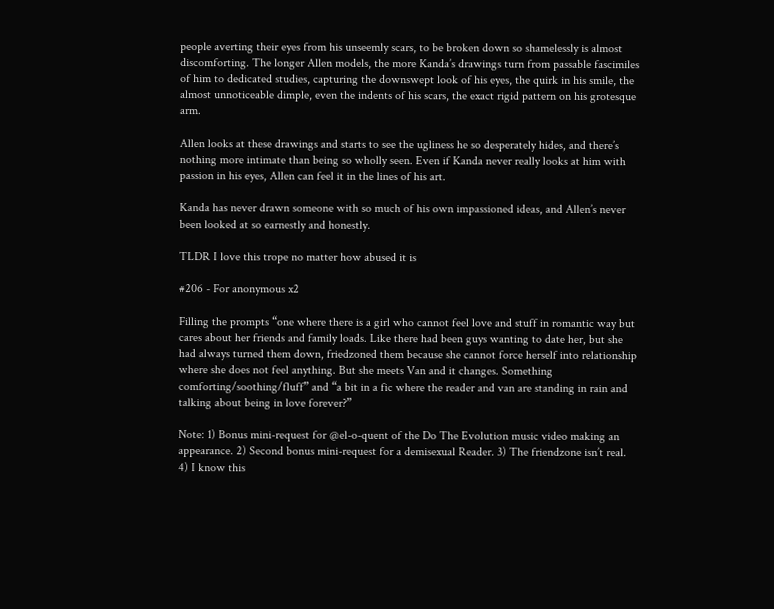people averting their eyes from his unseemly scars, to be broken down so shamelessly is almost discomforting. The longer Allen models, the more Kanda’s drawings turn from passable fascimiles of him to dedicated studies, capturing the downswept look of his eyes, the quirk in his smile, the almost unnoticeable dimple, even the indents of his scars, the exact rigid pattern on his grotesque arm.

Allen looks at these drawings and starts to see the ugliness he so desperately hides, and there’s nothing more intimate than being so wholly seen. Even if Kanda never really looks at him with passion in his eyes, Allen can feel it in the lines of his art.

Kanda has never drawn someone with so much of his own impassioned ideas, and Allen’s never been looked at so earnestly and honestly.

TLDR I love this trope no matter how abused it is

#206 - For anonymous x2

Filling the prompts “one where there is a girl who cannot feel love and stuff in romantic way but cares about her friends and family loads. Like there had been guys wanting to date her, but she had always turned them down, friedzoned them because she cannot force herself into relationship where she does not feel anything. But she meets Van and it changes. Something comforting/soothing/fluff” and “a bit in a fic where the reader and van are standing in rain and talking about being in love forever?”

Note: 1) Bonus mini-request for @el-o-quent of the Do The Evolution music video making an appearance. 2) Second bonus mini-request for a demisexual Reader. 3) The friendzone isn’t real. 4) I know this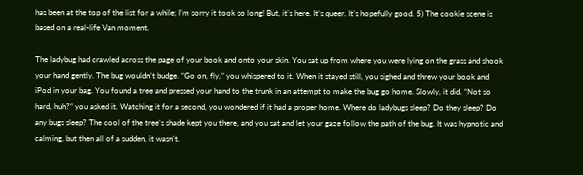has been at the top of the list for a while; I’m sorry it took so long! But, it’s here. It’s queer. It’s hopefully good. 5) The cookie scene is based on a real-life Van moment.

The ladybug had crawled across the page of your book and onto your skin. You sat up from where you were lying on the grass and shook your hand gently. The bug wouldn’t budge. “Go on, fly,” you whispered to it. When it stayed still, you sighed and threw your book and iPod in your bag. You found a tree and pressed your hand to the trunk in an attempt to make the bug go home. Slowly, it did. “Not so hard, huh?” you asked it. Watching it for a second, you wondered if it had a proper home. Where do ladybugs sleep? Do they sleep? Do any bugs sleep? The cool of the tree’s shade kept you there, and you sat and let your gaze follow the path of the bug. It was hypnotic and calming, but then all of a sudden, it wasn’t.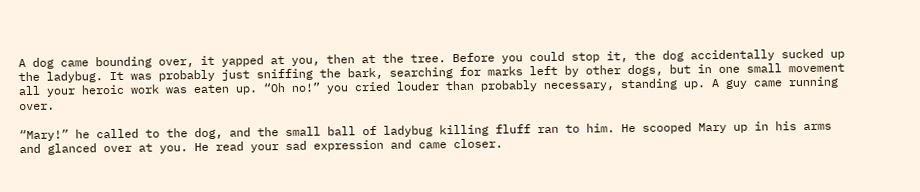A dog came bounding over, it yapped at you, then at the tree. Before you could stop it, the dog accidentally sucked up the ladybug. It was probably just sniffing the bark, searching for marks left by other dogs, but in one small movement all your heroic work was eaten up. “Oh no!” you cried louder than probably necessary, standing up. A guy came running over.

“Mary!” he called to the dog, and the small ball of ladybug killing fluff ran to him. He scooped Mary up in his arms and glanced over at you. He read your sad expression and came closer.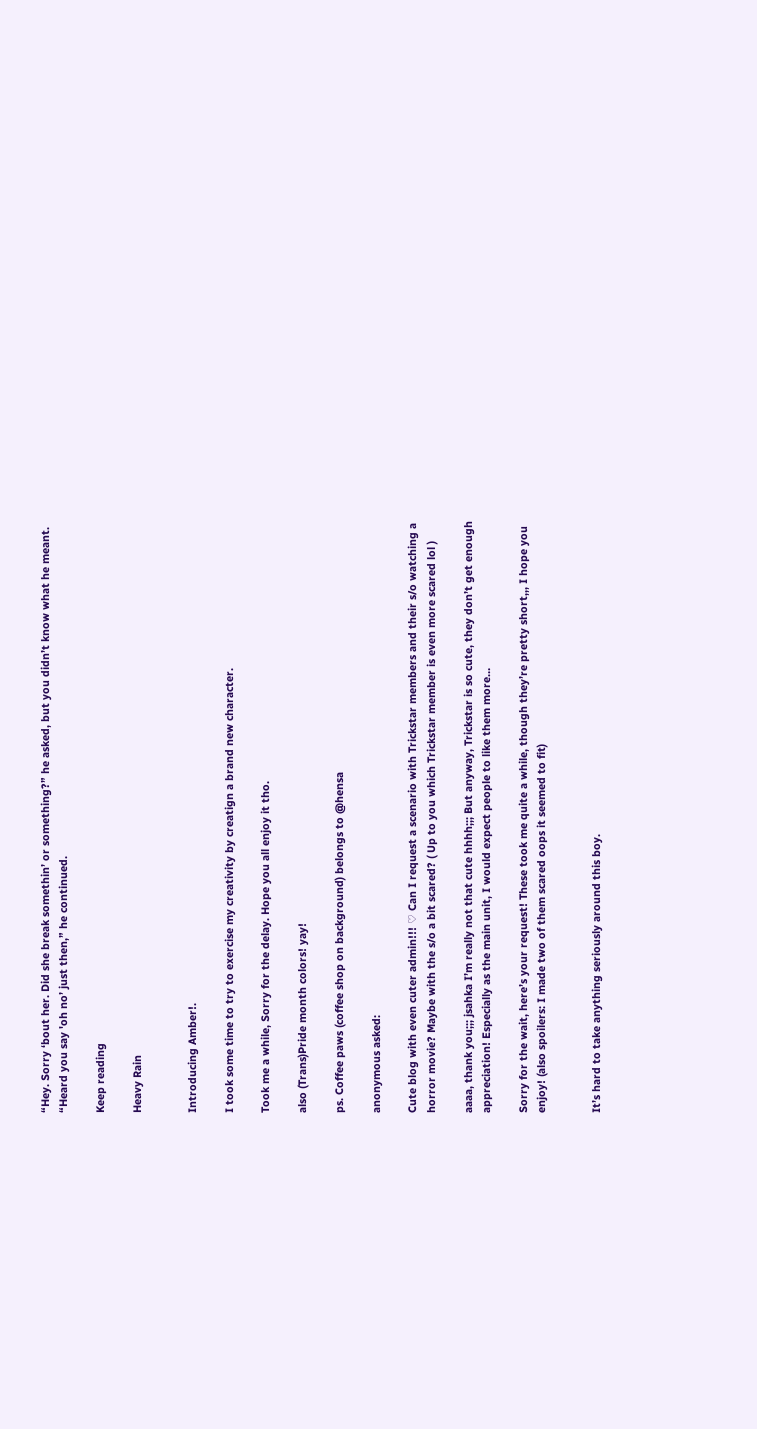“Hey. Sorry ‘bout her. Did she break somethin’ or something?” he asked, but you didn’t know what he meant. “Heard you say 'oh no’ just then,” he continued.

Keep reading

Heavy Rain


Introducing Amber!.

I took some time to try to exercise my creativity by creatign a brand new character.

Took me a while, Sorry for the delay. Hope you all enjoy it tho.

also (Trans)Pride month colors! yay!

ps. Coffee paws (coffee shop on background) belongs to @hensa

anonymous asked:

Cute blog with even cuter admin!!! ♡ Can I request a scenario with Trickstar members and their s/o watching a horror movie? Maybe with the s/o a bit scared? ( Up to you which Trickstar member is even more scared lol )

aaaa, thank you;;; jsahka I’m really not that cute hhhh;;; But anyway, Trickstar is so cute, they don’t get enough appreciation! Especially as the main unit, I would expect people to like them more…

Sorry for the wait, here’s your request! These took me quite a while, though they’re pretty short,,, I hope you enjoy! (also spoilers: I made two of them scared oops it seemed to fit)


It’s hard to take anything seriously around this boy.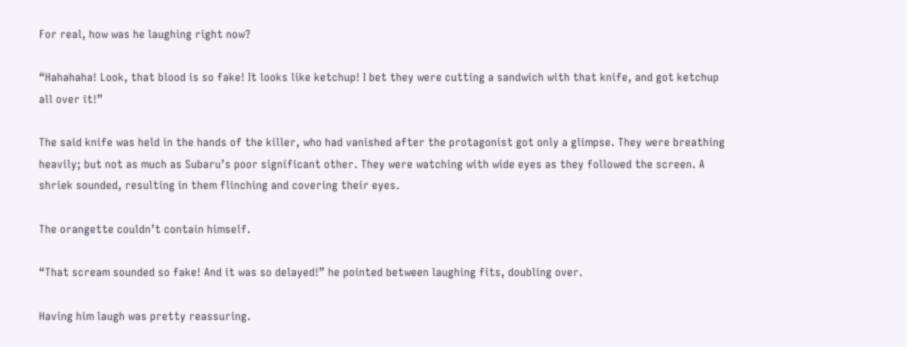For real, how was he laughing right now?

“Hahahaha! Look, that blood is so fake! It looks like ketchup! I bet they were cutting a sandwich with that knife, and got ketchup all over it!”

The said knife was held in the hands of the killer, who had vanished after the protagonist got only a glimpse. They were breathing heavily; but not as much as Subaru’s poor significant other. They were watching with wide eyes as they followed the screen. A shriek sounded, resulting in them flinching and covering their eyes.

The orangette couldn’t contain himself.

“That scream sounded so fake! And it was so delayed!” he pointed between laughing fits, doubling over.

Having him laugh was pretty reassuring.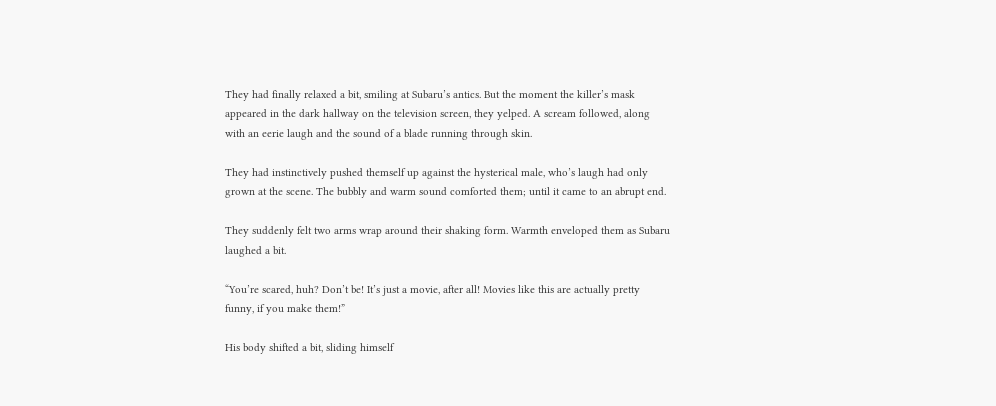They had finally relaxed a bit, smiling at Subaru’s antics. But the moment the killer’s mask appeared in the dark hallway on the television screen, they yelped. A scream followed, along with an eerie laugh and the sound of a blade running through skin.

They had instinctively pushed themself up against the hysterical male, who’s laugh had only grown at the scene. The bubbly and warm sound comforted them; until it came to an abrupt end.

They suddenly felt two arms wrap around their shaking form. Warmth enveloped them as Subaru laughed a bit.

“You’re scared, huh? Don’t be! It’s just a movie, after all! Movies like this are actually pretty funny, if you make them!”

His body shifted a bit, sliding himself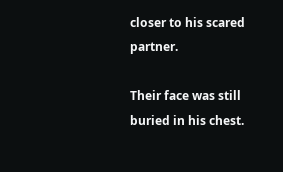closer to his scared partner.

Their face was still buried in his chest.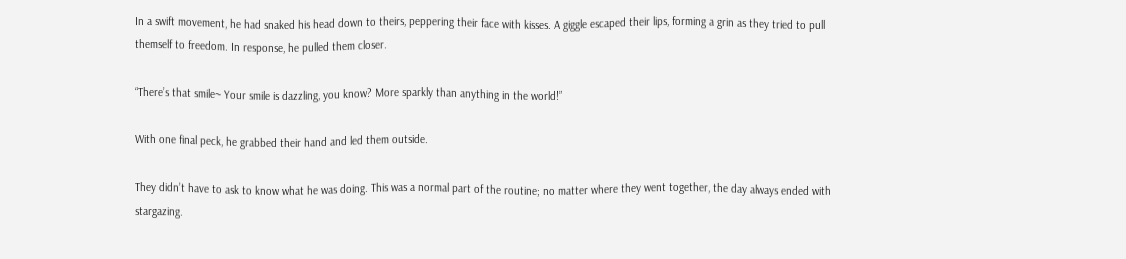In a swift movement, he had snaked his head down to theirs, peppering their face with kisses. A giggle escaped their lips, forming a grin as they tried to pull themself to freedom. In response, he pulled them closer.

“There’s that smile~ Your smile is dazzling, you know? More sparkly than anything in the world!”

With one final peck, he grabbed their hand and led them outside.

They didn’t have to ask to know what he was doing. This was a normal part of the routine; no matter where they went together, the day always ended with stargazing.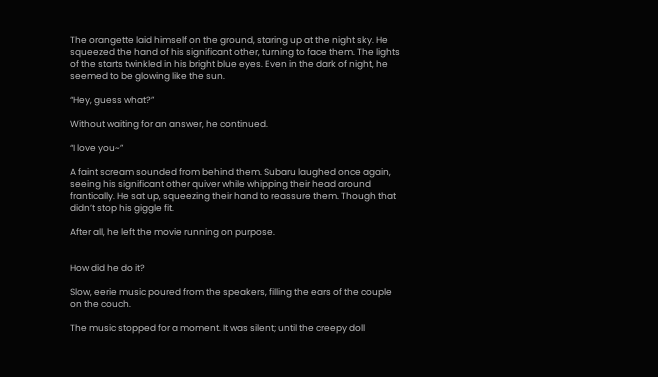The orangette laid himself on the ground, staring up at the night sky. He squeezed the hand of his significant other, turning to face them. The lights of the starts twinkled in his bright blue eyes. Even in the dark of night, he seemed to be glowing like the sun.

“Hey, guess what?”

Without waiting for an answer, he continued.

“I love you~”

A faint scream sounded from behind them. Subaru laughed once again, seeing his significant other quiver while whipping their head around frantically. He sat up, squeezing their hand to reassure them. Though that didn’t stop his giggle fit.

After all, he left the movie running on purpose.


How did he do it?

Slow, eerie music poured from the speakers, filling the ears of the couple on the couch.

The music stopped for a moment. It was silent; until the creepy doll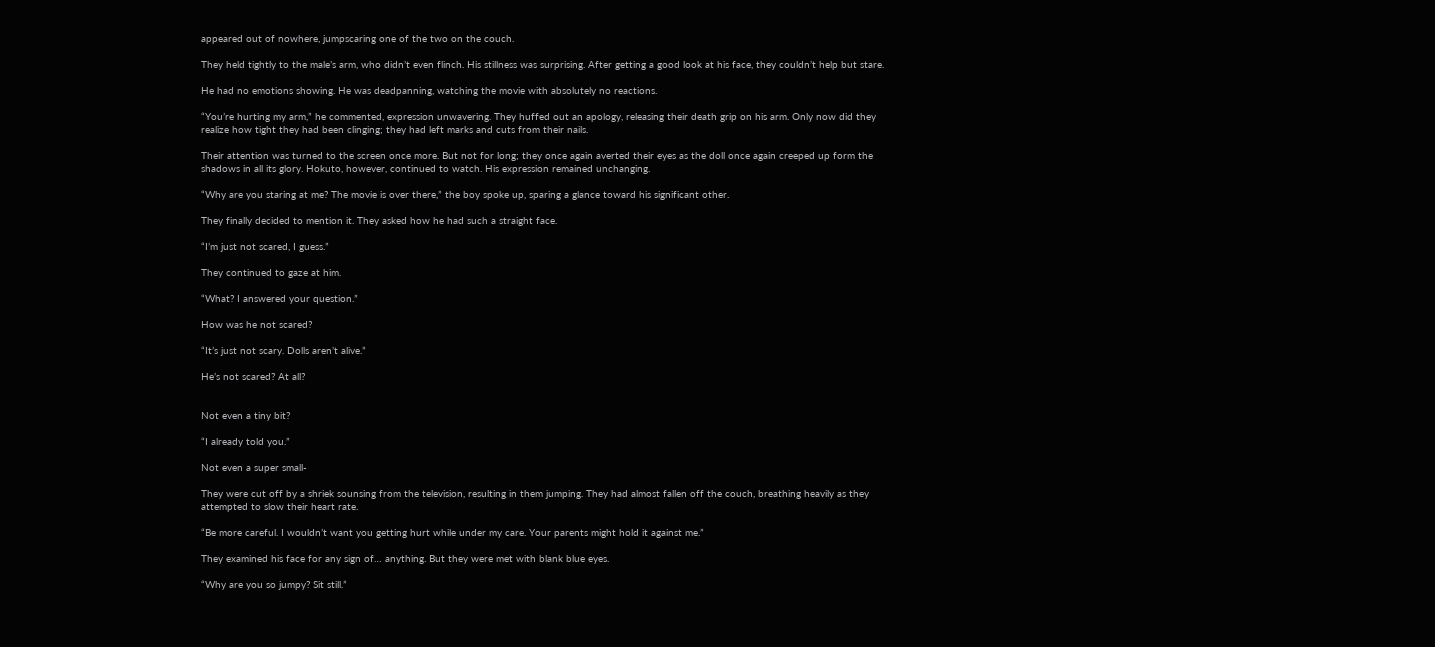appeared out of nowhere, jumpscaring one of the two on the couch.

They held tightly to the male’s arm, who didn’t even flinch. His stillness was surprising. After getting a good look at his face, they couldn’t help but stare.

He had no emotions showing. He was deadpanning, watching the movie with absolutely no reactions.

“You’re hurting my arm,” he commented, expression unwavering. They huffed out an apology, releasing their death grip on his arm. Only now did they realize how tight they had been clinging; they had left marks and cuts from their nails.

Their attention was turned to the screen once more. But not for long; they once again averted their eyes as the doll once again creeped up form the shadows in all its glory. Hokuto, however, continued to watch. His expression remained unchanging.

“Why are you staring at me? The movie is over there,” the boy spoke up, sparing a glance toward his significant other.

They finally decided to mention it. They asked how he had such a straight face.

“I’m just not scared, I guess.”

They continued to gaze at him.

“What? I answered your question.”

How was he not scared?

“It’s just not scary. Dolls aren’t alive.”

He’s not scared? At all?


Not even a tiny bit?

“I already told you.”

Not even a super small-

They were cut off by a shriek sounsing from the television, resulting in them jumping. They had almost fallen off the couch, breathing heavily as they attempted to slow their heart rate.

“Be more careful. I wouldn’t want you getting hurt while under my care. Your parents might hold it against me.”

They examined his face for any sign of… anything. But they were met with blank blue eyes.

“Why are you so jumpy? Sit still.”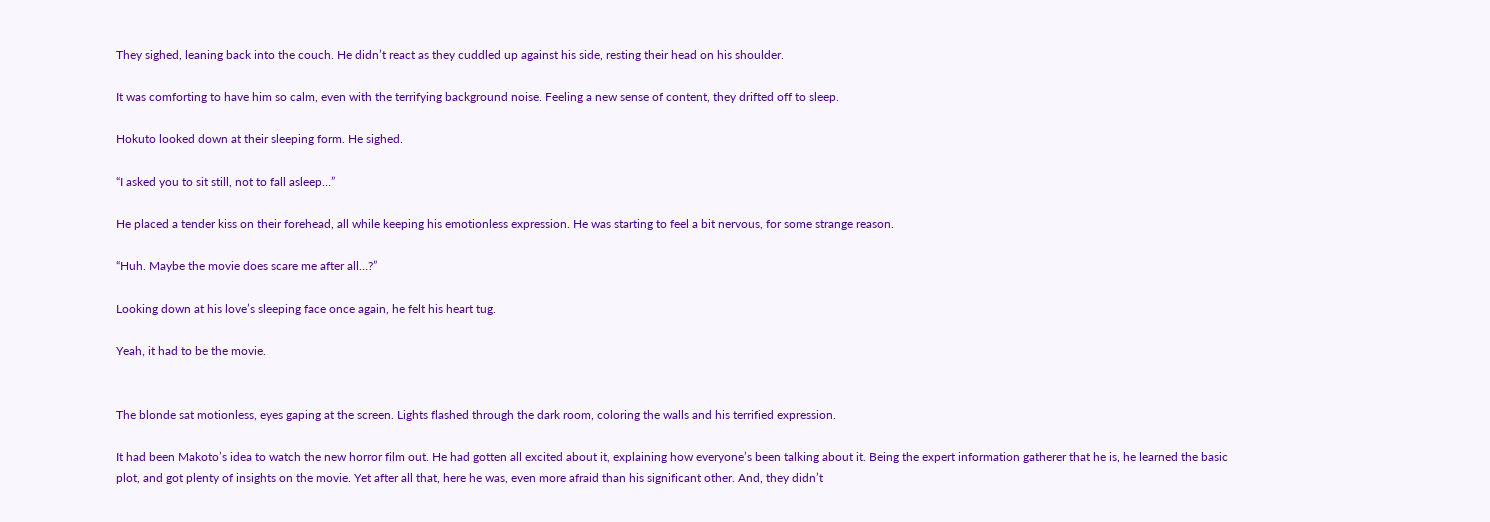They sighed, leaning back into the couch. He didn’t react as they cuddled up against his side, resting their head on his shoulder.

It was comforting to have him so calm, even with the terrifying background noise. Feeling a new sense of content, they drifted off to sleep.

Hokuto looked down at their sleeping form. He sighed.

“I asked you to sit still, not to fall asleep…”

He placed a tender kiss on their forehead, all while keeping his emotionless expression. He was starting to feel a bit nervous, for some strange reason.

“Huh. Maybe the movie does scare me after all…?”

Looking down at his love’s sleeping face once again, he felt his heart tug.

Yeah, it had to be the movie.


The blonde sat motionless, eyes gaping at the screen. Lights flashed through the dark room, coloring the walls and his terrified expression.

It had been Makoto’s idea to watch the new horror film out. He had gotten all excited about it, explaining how everyone’s been talking about it. Being the expert information gatherer that he is, he learned the basic plot, and got plenty of insights on the movie. Yet after all that, here he was, even more afraid than his significant other. And, they didn’t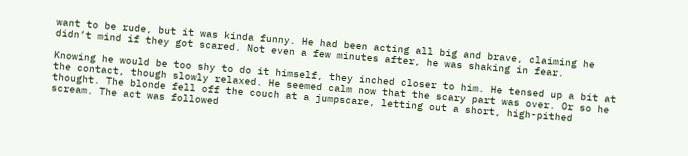want to be rude, but it was kinda funny. He had been acting all big and brave, claiming he didn’t mind if they got scared. Not even a few minutes after, he was shaking in fear.

Knowing he would be too shy to do it himself, they inched closer to him. He tensed up a bit at the contact, though slowly relaxed. He seemed calm now that the scary part was over. Or so he thought. The blonde fell off the couch at a jumpscare, letting out a short, high-pithed scream. The act was followed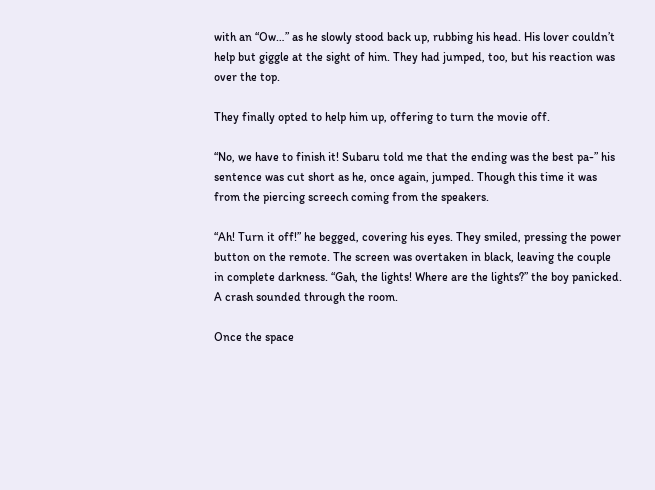with an “Ow…” as he slowly stood back up, rubbing his head. His lover couldn’t help but giggle at the sight of him. They had jumped, too, but his reaction was over the top.

They finally opted to help him up, offering to turn the movie off.

“No, we have to finish it! Subaru told me that the ending was the best pa-” his sentence was cut short as he, once again, jumped. Though this time it was from the piercing screech coming from the speakers.

“Ah! Turn it off!” he begged, covering his eyes. They smiled, pressing the power button on the remote. The screen was overtaken in black, leaving the couple in complete darkness. “Gah, the lights! Where are the lights?” the boy panicked. A crash sounded through the room.

Once the space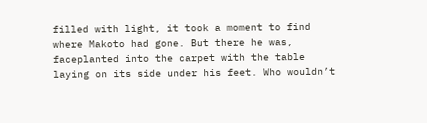filled with light, it took a moment to find where Makoto had gone. But there he was, faceplanted into the carpet with the table laying on its side under his feet. Who wouldn’t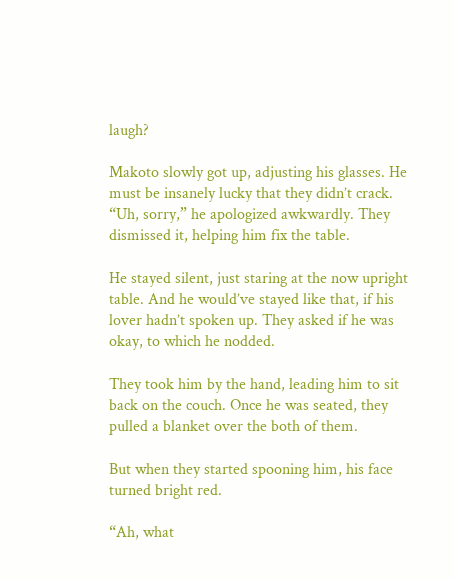laugh?

Makoto slowly got up, adjusting his glasses. He must be insanely lucky that they didn’t crack. “Uh, sorry,” he apologized awkwardly. They dismissed it, helping him fix the table.

He stayed silent, just staring at the now upright table. And he would’ve stayed like that, if his lover hadn’t spoken up. They asked if he was okay, to which he nodded.

They took him by the hand, leading him to sit back on the couch. Once he was seated, they pulled a blanket over the both of them.

But when they started spooning him, his face turned bright red.

“Ah, what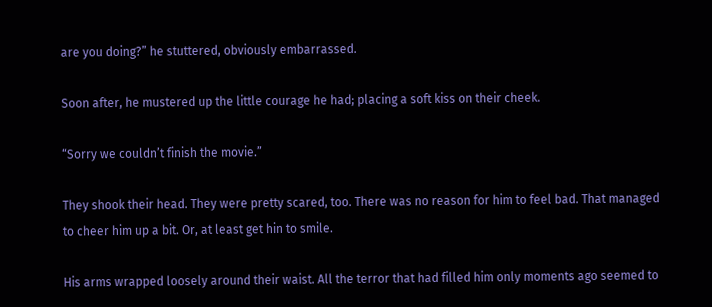are you doing?” he stuttered, obviously embarrassed.

Soon after, he mustered up the little courage he had; placing a soft kiss on their cheek.

“Sorry we couldn’t finish the movie.”

They shook their head. They were pretty scared, too. There was no reason for him to feel bad. That managed to cheer him up a bit. Or, at least get hin to smile.

His arms wrapped loosely around their waist. All the terror that had filled him only moments ago seemed to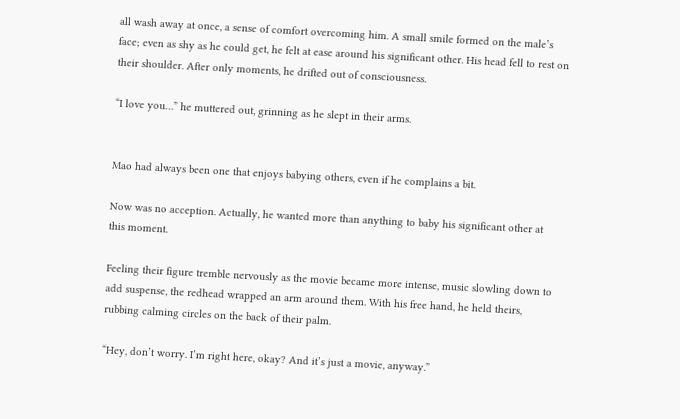all wash away at once, a sense of comfort overcoming him. A small smile formed on the male’s face; even as shy as he could get, he felt at ease around his significant other. His head fell to rest on their shoulder. After only moments, he drifted out of consciousness.

“I love you…” he muttered out, grinning as he slept in their arms.


Mao had always been one that enjoys babying others, even if he complains a bit.

Now was no acception. Actually, he wanted more than anything to baby his significant other at this moment.

Feeling their figure tremble nervously as the movie became more intense, music slowling down to add suspense, the redhead wrapped an arm around them. With his free hand, he held theirs, rubbing calming circles on the back of their palm.

“Hey, don’t worry. I’m right here, okay? And it’s just a movie, anyway.”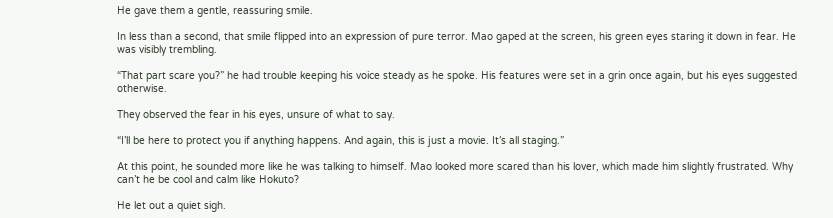He gave them a gentle, reassuring smile.

In less than a second, that smile flipped into an expression of pure terror. Mao gaped at the screen, his green eyes staring it down in fear. He was visibly trembling.

“That part scare you?” he had trouble keeping his voice steady as he spoke. His features were set in a grin once again, but his eyes suggested otherwise.

They observed the fear in his eyes, unsure of what to say.

“I’ll be here to protect you if anything happens. And again, this is just a movie. It’s all staging.”

At this point, he sounded more like he was talking to himself. Mao looked more scared than his lover, which made him slightly frustrated. Why can’t he be cool and calm like Hokuto?

He let out a quiet sigh.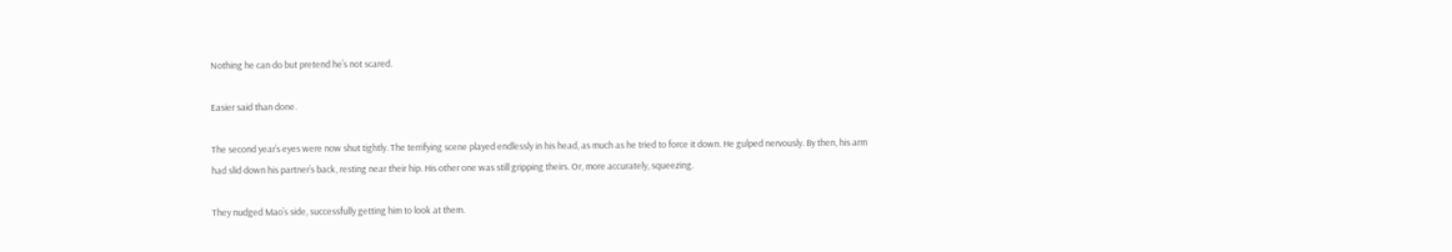Nothing he can do but pretend he’s not scared.

Easier said than done.

The second year’s eyes were now shut tightly. The terrifying scene played endlessly in his head, as much as he tried to force it down. He gulped nervously. By then, his arm had slid down his partner’s back, resting near their hip. His other one was still gripping theirs. Or, more accurately, squeezing.

They nudged Mao’s side, successfully getting him to look at them.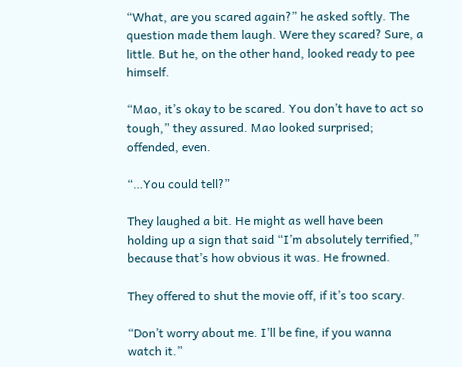“What, are you scared again?” he asked softly. The question made them laugh. Were they scared? Sure, a little. But he, on the other hand, looked ready to pee himself.

“Mao, it’s okay to be scared. You don’t have to act so tough,” they assured. Mao looked surprised; offended, even.

“…You could tell?”

They laughed a bit. He might as well have been holding up a sign that said “I’m absolutely terrified,” because that’s how obvious it was. He frowned.

They offered to shut the movie off, if it’s too scary.

“Don’t worry about me. I’ll be fine, if you wanna watch it.”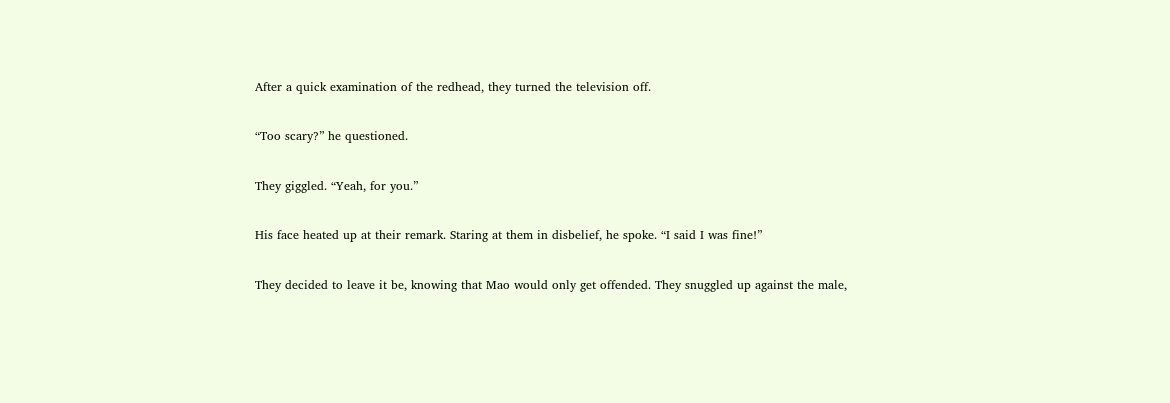After a quick examination of the redhead, they turned the television off.

“Too scary?” he questioned.

They giggled. “Yeah, for you.”

His face heated up at their remark. Staring at them in disbelief, he spoke. “I said I was fine!”

They decided to leave it be, knowing that Mao would only get offended. They snuggled up against the male,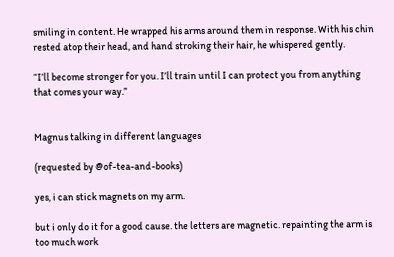smiling in content. He wrapped his arms around them in response. With his chin rested atop their head, and hand stroking their hair, he whispered gently.

“I’ll become stronger for you. I’ll train until I can protect you from anything that comes your way.”


Magnus talking in different languages

(requested by @of-tea-and-books)

yes, i can stick magnets on my arm.

but i only do it for a good cause. the letters are magnetic. repainting the arm is too much work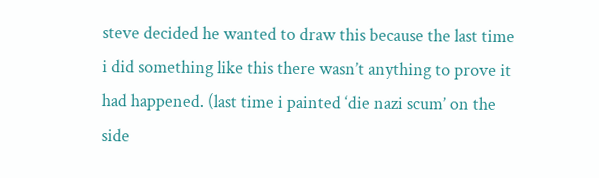steve decided he wanted to draw this because the last time i did something like this there wasn’t anything to prove it had happened. (last time i painted ‘die nazi scum’ on the side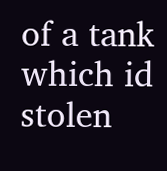of a tank which id stolen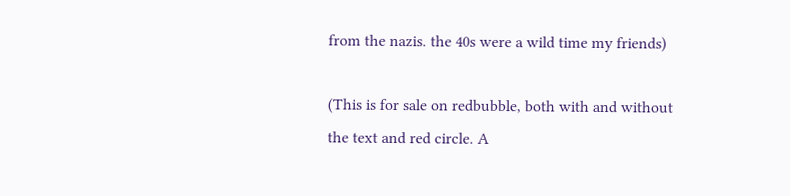from the nazis. the 40s were a wild time my friends)

(This is for sale on redbubble, both with and without the text and red circle. A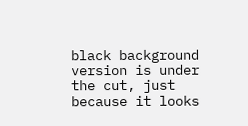black background version is under the cut, just because it looks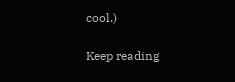cool.)

Keep reading